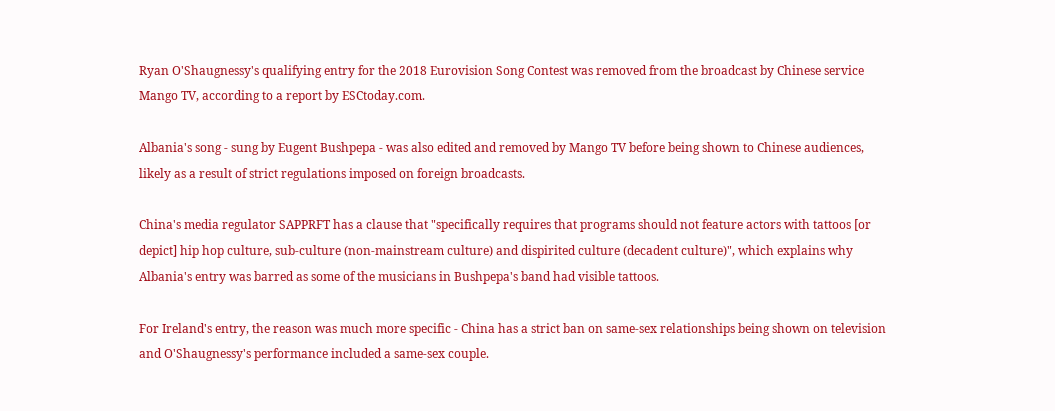Ryan O'Shaugnessy's qualifying entry for the 2018 Eurovision Song Contest was removed from the broadcast by Chinese service Mango TV, according to a report by ESCtoday.com.

Albania's song - sung by Eugent Bushpepa - was also edited and removed by Mango TV before being shown to Chinese audiences, likely as a result of strict regulations imposed on foreign broadcasts.

China's media regulator SAPPRFT has a clause that "specifically requires that programs should not feature actors with tattoos [or depict] hip hop culture, sub-culture (non-mainstream culture) and dispirited culture (decadent culture)", which explains why Albania's entry was barred as some of the musicians in Bushpepa's band had visible tattoos.

For Ireland's entry, the reason was much more specific - China has a strict ban on same-sex relationships being shown on television and O'Shaugnessy's performance included a same-sex couple.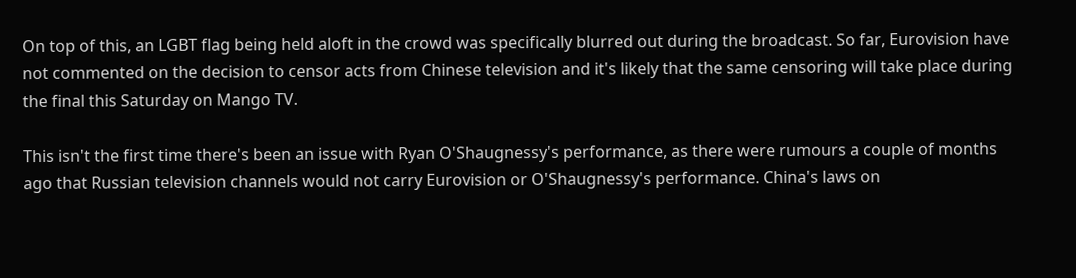On top of this, an LGBT flag being held aloft in the crowd was specifically blurred out during the broadcast. So far, Eurovision have not commented on the decision to censor acts from Chinese television and it's likely that the same censoring will take place during the final this Saturday on Mango TV.

This isn't the first time there's been an issue with Ryan O'Shaugnessy's performance, as there were rumours a couple of months ago that Russian television channels would not carry Eurovision or O'Shaugnessy's performance. China's laws on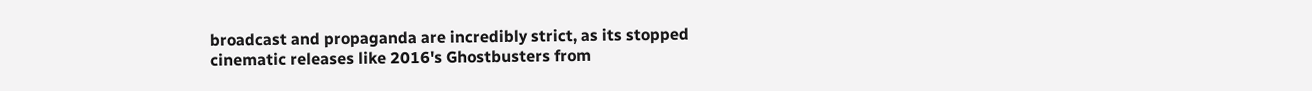broadcast and propaganda are incredibly strict, as its stopped cinematic releases like 2016's Ghostbusters from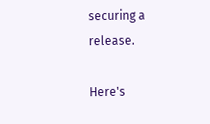securing a release.

Here's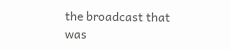the broadcast that was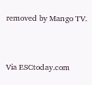removed by Mango TV.


Via ESCtoday.com